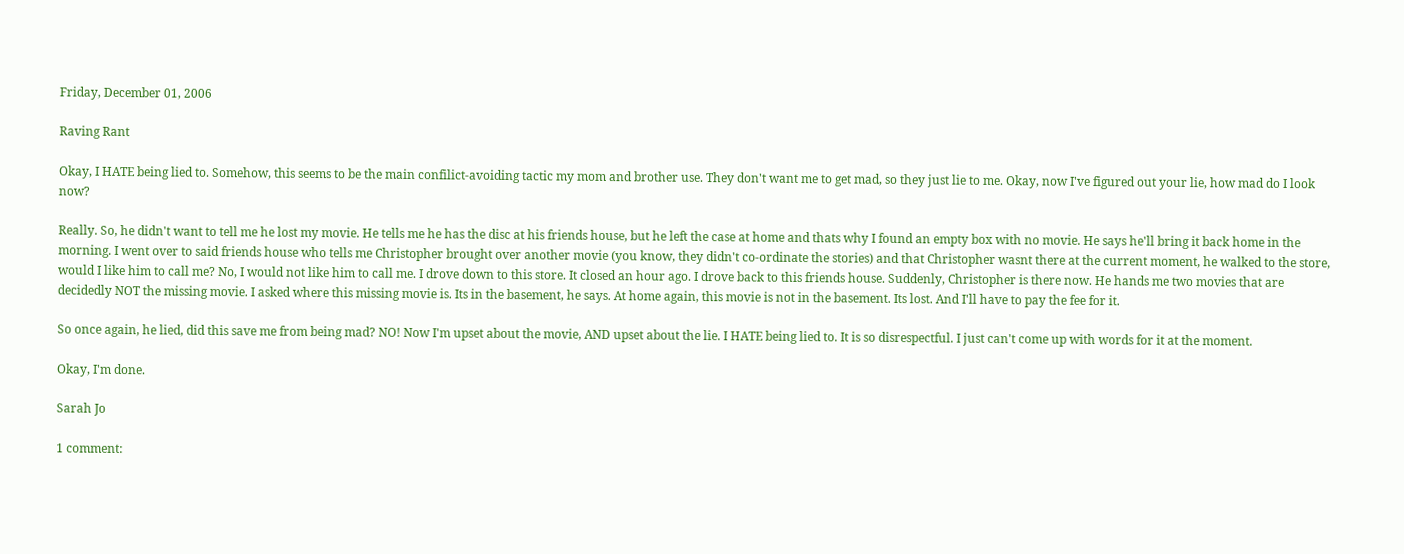Friday, December 01, 2006

Raving Rant

Okay, I HATE being lied to. Somehow, this seems to be the main confilict-avoiding tactic my mom and brother use. They don't want me to get mad, so they just lie to me. Okay, now I've figured out your lie, how mad do I look now?

Really. So, he didn't want to tell me he lost my movie. He tells me he has the disc at his friends house, but he left the case at home and thats why I found an empty box with no movie. He says he'll bring it back home in the morning. I went over to said friends house who tells me Christopher brought over another movie (you know, they didn't co-ordinate the stories) and that Christopher wasnt there at the current moment, he walked to the store, would I like him to call me? No, I would not like him to call me. I drove down to this store. It closed an hour ago. I drove back to this friends house. Suddenly, Christopher is there now. He hands me two movies that are decidedly NOT the missing movie. I asked where this missing movie is. Its in the basement, he says. At home again, this movie is not in the basement. Its lost. And I'll have to pay the fee for it.

So once again, he lied, did this save me from being mad? NO! Now I'm upset about the movie, AND upset about the lie. I HATE being lied to. It is so disrespectful. I just can't come up with words for it at the moment.

Okay, I'm done.

Sarah Jo

1 comment: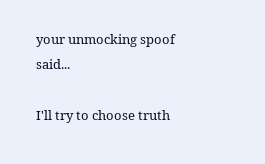your unmocking spoof said...

I'll try to choose truth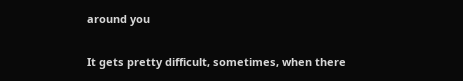around you

It gets pretty difficult, sometimes, when there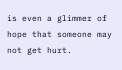is even a glimmer of hope that someone may not get hurt.